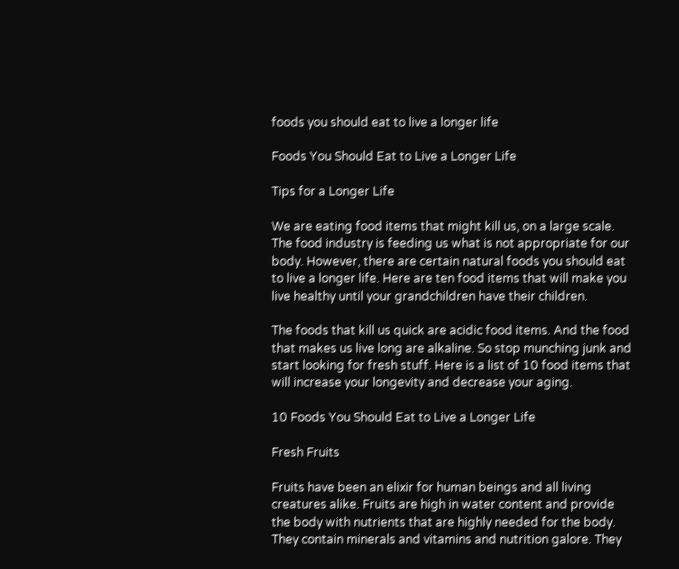foods you should eat to live a longer life

Foods You Should Eat to Live a Longer Life

Tips for a Longer Life

We are eating food items that might kill us, on a large scale. The food industry is feeding us what is not appropriate for our body. However, there are certain natural foods you should eat to live a longer life. Here are ten food items that will make you live healthy until your grandchildren have their children.

The foods that kill us quick are acidic food items. And the food that makes us live long are alkaline. So stop munching junk and start looking for fresh stuff. Here is a list of 10 food items that will increase your longevity and decrease your aging.

10 Foods You Should Eat to Live a Longer Life

Fresh Fruits

Fruits have been an elixir for human beings and all living creatures alike. Fruits are high in water content and provide the body with nutrients that are highly needed for the body. They contain minerals and vitamins and nutrition galore. They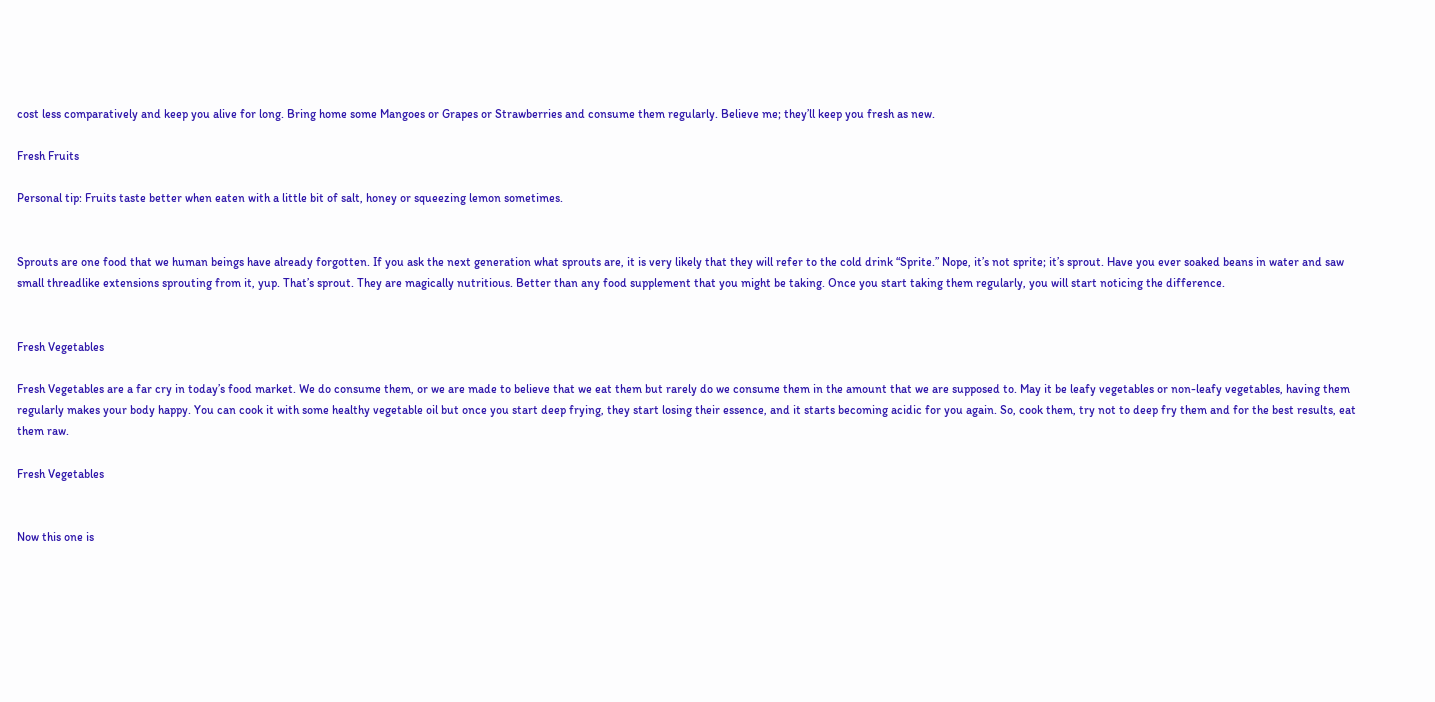cost less comparatively and keep you alive for long. Bring home some Mangoes or Grapes or Strawberries and consume them regularly. Believe me; they’ll keep you fresh as new.

Fresh Fruits

Personal tip: Fruits taste better when eaten with a little bit of salt, honey or squeezing lemon sometimes.


Sprouts are one food that we human beings have already forgotten. If you ask the next generation what sprouts are, it is very likely that they will refer to the cold drink “Sprite.” Nope, it’s not sprite; it’s sprout. Have you ever soaked beans in water and saw small threadlike extensions sprouting from it, yup. That’s sprout. They are magically nutritious. Better than any food supplement that you might be taking. Once you start taking them regularly, you will start noticing the difference.


Fresh Vegetables

Fresh Vegetables are a far cry in today’s food market. We do consume them, or we are made to believe that we eat them but rarely do we consume them in the amount that we are supposed to. May it be leafy vegetables or non-leafy vegetables, having them regularly makes your body happy. You can cook it with some healthy vegetable oil but once you start deep frying, they start losing their essence, and it starts becoming acidic for you again. So, cook them, try not to deep fry them and for the best results, eat them raw.

Fresh Vegetables


Now this one is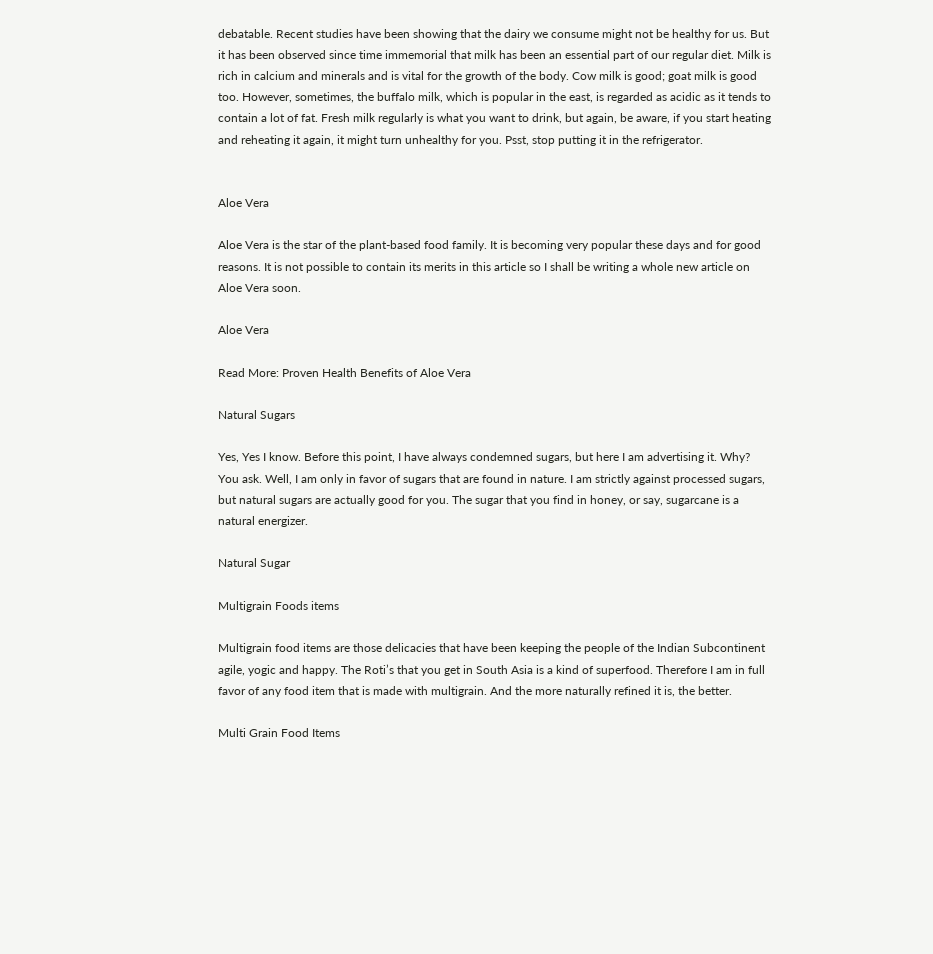debatable. Recent studies have been showing that the dairy we consume might not be healthy for us. But it has been observed since time immemorial that milk has been an essential part of our regular diet. Milk is rich in calcium and minerals and is vital for the growth of the body. Cow milk is good; goat milk is good too. However, sometimes, the buffalo milk, which is popular in the east, is regarded as acidic as it tends to contain a lot of fat. Fresh milk regularly is what you want to drink, but again, be aware, if you start heating and reheating it again, it might turn unhealthy for you. Psst, stop putting it in the refrigerator.


Aloe Vera

Aloe Vera is the star of the plant-based food family. It is becoming very popular these days and for good reasons. It is not possible to contain its merits in this article so I shall be writing a whole new article on Aloe Vera soon.

Aloe Vera

Read More: Proven Health Benefits of Aloe Vera

Natural Sugars

Yes, Yes I know. Before this point, I have always condemned sugars, but here I am advertising it. Why? You ask. Well, I am only in favor of sugars that are found in nature. I am strictly against processed sugars, but natural sugars are actually good for you. The sugar that you find in honey, or say, sugarcane is a natural energizer.

Natural Sugar

Multigrain Foods items

Multigrain food items are those delicacies that have been keeping the people of the Indian Subcontinent agile, yogic and happy. The Roti’s that you get in South Asia is a kind of superfood. Therefore I am in full favor of any food item that is made with multigrain. And the more naturally refined it is, the better.

Multi Grain Food Items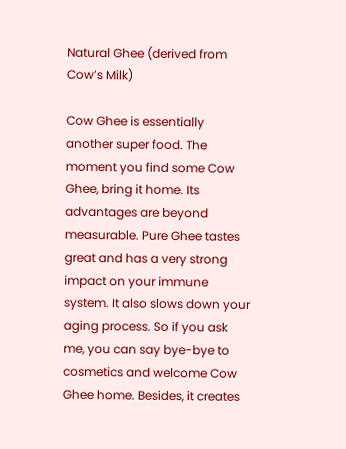Natural Ghee (derived from Cow’s Milk)

Cow Ghee is essentially another super food. The moment you find some Cow Ghee, bring it home. Its advantages are beyond measurable. Pure Ghee tastes great and has a very strong impact on your immune system. It also slows down your aging process. So if you ask me, you can say bye-bye to cosmetics and welcome Cow Ghee home. Besides, it creates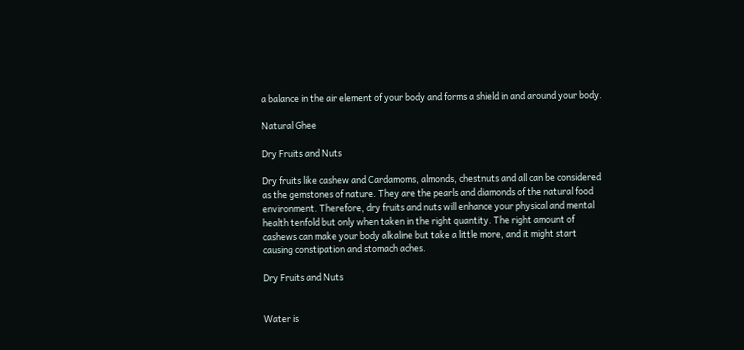a balance in the air element of your body and forms a shield in and around your body.

Natural Ghee

Dry Fruits and Nuts

Dry fruits like cashew and Cardamoms, almonds, chestnuts and all can be considered as the gemstones of nature. They are the pearls and diamonds of the natural food environment. Therefore, dry fruits and nuts will enhance your physical and mental health tenfold but only when taken in the right quantity. The right amount of cashews can make your body alkaline but take a little more, and it might start causing constipation and stomach aches.

Dry Fruits and Nuts


Water is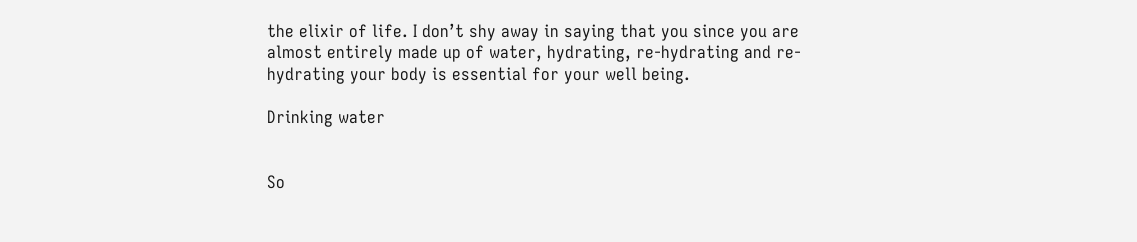the elixir of life. I don’t shy away in saying that you since you are almost entirely made up of water, hydrating, re-hydrating and re-hydrating your body is essential for your well being.

Drinking water


So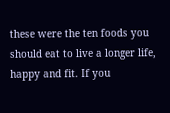these were the ten foods you should eat to live a longer life, happy and fit. If you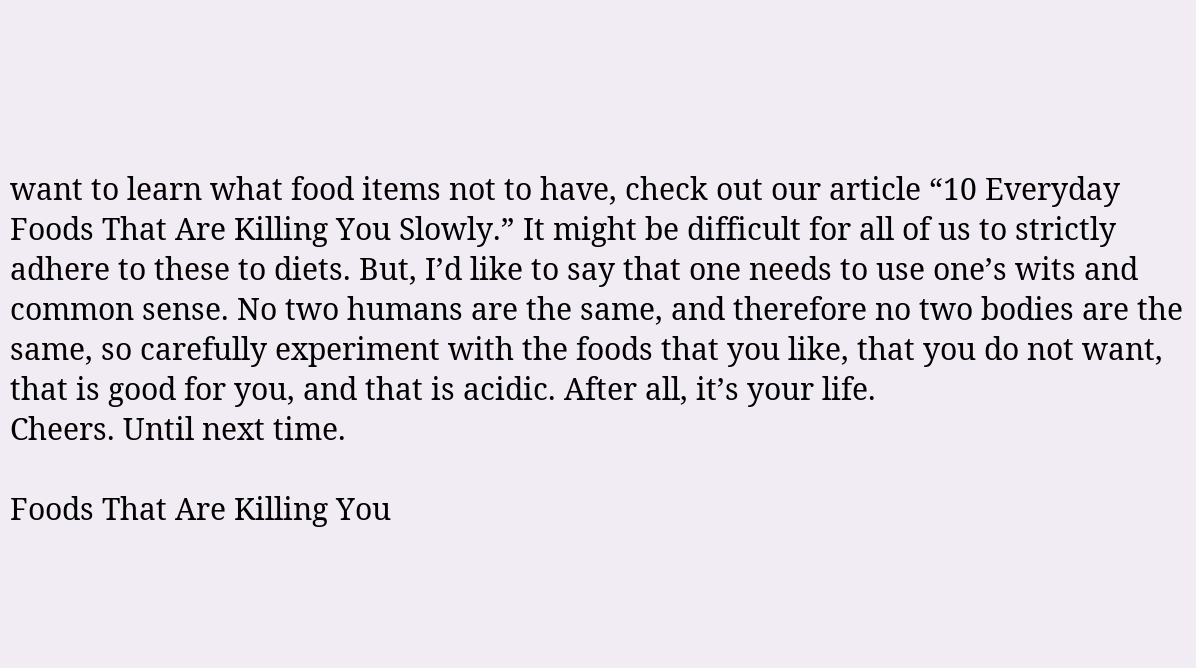want to learn what food items not to have, check out our article “10 Everyday Foods That Are Killing You Slowly.” It might be difficult for all of us to strictly adhere to these to diets. But, I’d like to say that one needs to use one’s wits and common sense. No two humans are the same, and therefore no two bodies are the same, so carefully experiment with the foods that you like, that you do not want, that is good for you, and that is acidic. After all, it’s your life.
Cheers. Until next time.

Foods That Are Killing You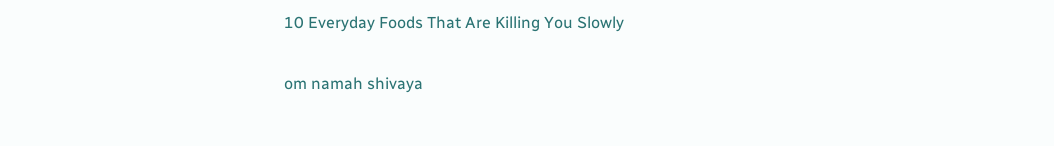10 Everyday Foods That Are Killing You Slowly

om namah shivaya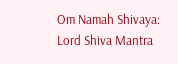Om Namah Shivaya: Lord Shiva Mantra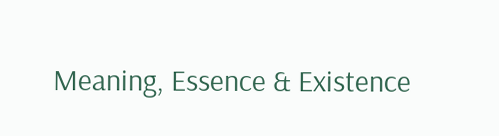Meaning, Essence & Existence